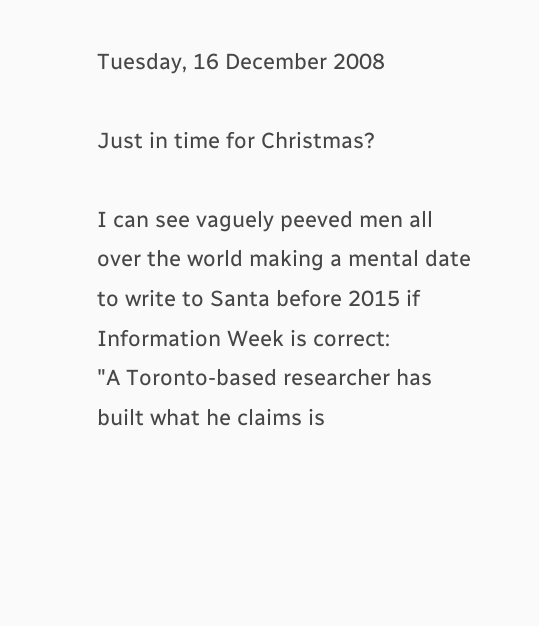Tuesday, 16 December 2008

Just in time for Christmas?

I can see vaguely peeved men all over the world making a mental date to write to Santa before 2015 if Information Week is correct:
"A Toronto-based researcher has built what he claims is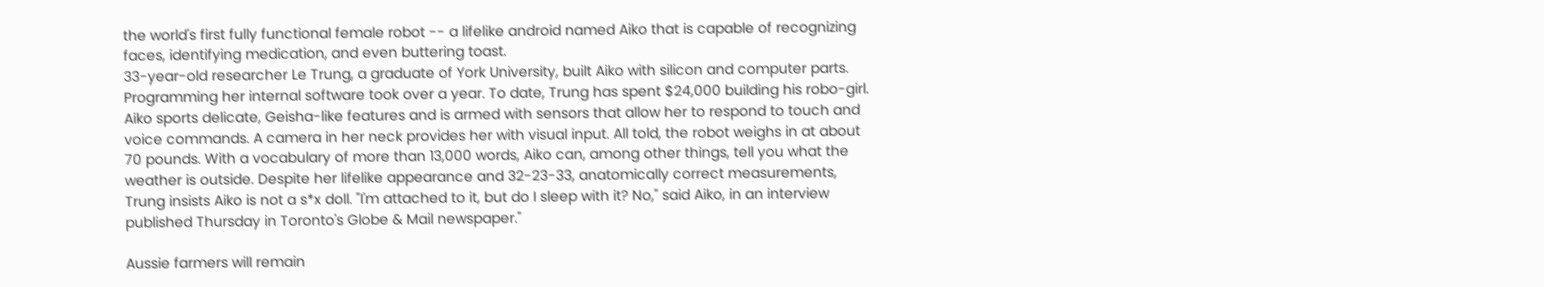the world's first fully functional female robot -- a lifelike android named Aiko that is capable of recognizing faces, identifying medication, and even buttering toast.
33-year-old researcher Le Trung, a graduate of York University, built Aiko with silicon and computer parts. Programming her internal software took over a year. To date, Trung has spent $24,000 building his robo-girl. Aiko sports delicate, Geisha-like features and is armed with sensors that allow her to respond to touch and voice commands. A camera in her neck provides her with visual input. All told, the robot weighs in at about 70 pounds. With a vocabulary of more than 13,000 words, Aiko can, among other things, tell you what the weather is outside. Despite her lifelike appearance and 32-23-33, anatomically correct measurements, Trung insists Aiko is not a s*x doll. "I'm attached to it, but do I sleep with it? No," said Aiko, in an interview published Thursday in Toronto's Globe & Mail newspaper."

Aussie farmers will remain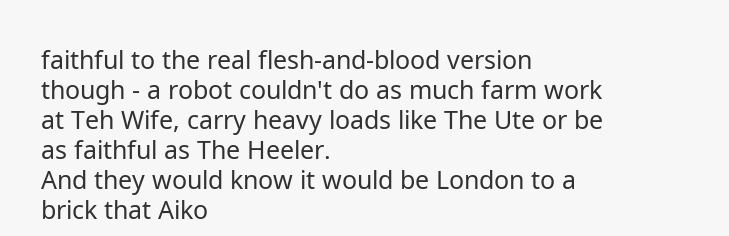faithful to the real flesh-and-blood version though - a robot couldn't do as much farm work at Teh Wife, carry heavy loads like The Ute or be as faithful as The Heeler.
And they would know it would be London to a brick that Aiko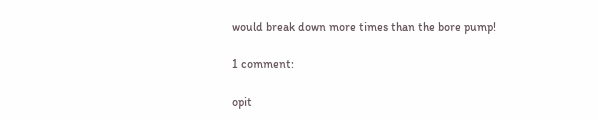would break down more times than the bore pump!

1 comment:

opit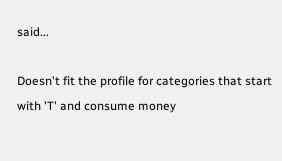said...

Doesn't fit the profile for categories that start with 'T' and consume money